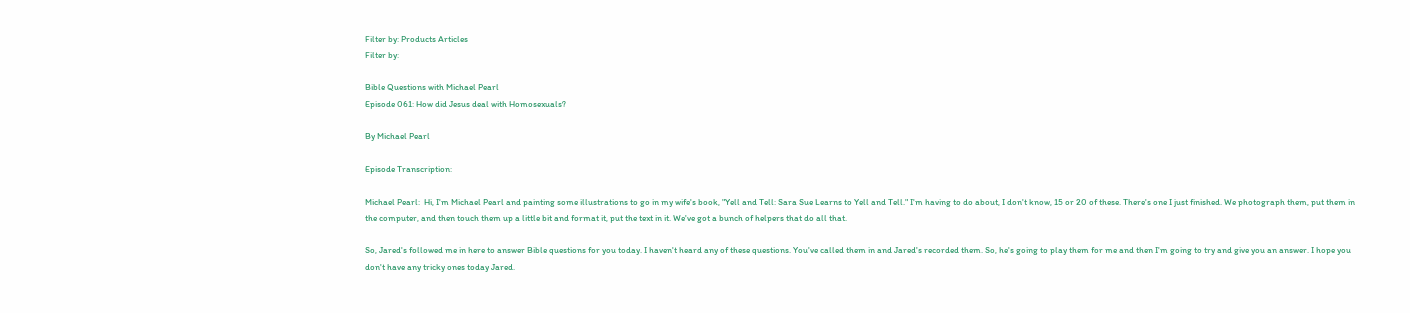Filter by: Products Articles
Filter by:

Bible Questions with Michael Pearl
Episode 061: How did Jesus deal with Homosexuals?

By Michael Pearl

Episode Transcription:

Michael Pearl:  Hi, I'm Michael Pearl and painting some illustrations to go in my wife's book, "Yell and Tell: Sara Sue Learns to Yell and Tell." I'm having to do about, I don't know, 15 or 20 of these. There's one I just finished. We photograph them, put them in the computer, and then touch them up a little bit and format it, put the text in it. We've got a bunch of helpers that do all that.

So, Jared's followed me in here to answer Bible questions for you today. I haven't heard any of these questions. You've called them in and Jared's recorded them. So, he's going to play them for me and then I'm going to try and give you an answer. I hope you don't have any tricky ones today Jared.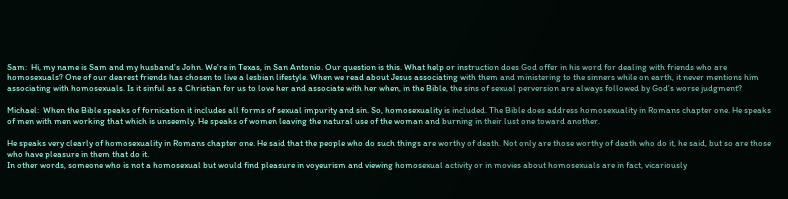Sam:  Hi, my name is Sam and my husband's John. We're in Texas, in San Antonio. Our question is this. What help or instruction does God offer in his word for dealing with friends who are homosexuals? One of our dearest friends has chosen to live a lesbian lifestyle. When we read about Jesus associating with them and ministering to the sinners while on earth, it never mentions him associating with homosexuals. Is it sinful as a Christian for us to love her and associate with her when, in the Bible, the sins of sexual perversion are always followed by God's worse judgment?

Michael:  When the Bible speaks of fornication it includes all forms of sexual impurity and sin. So, homosexuality is included. The Bible does address homosexuality in Romans chapter one. He speaks of men with men working that which is unseemly. He speaks of women leaving the natural use of the woman and burning in their lust one toward another.

He speaks very clearly of homosexuality in Romans chapter one. He said that the people who do such things are worthy of death. Not only are those worthy of death who do it, he said, but so are those who have pleasure in them that do it.
In other words, someone who is not a homosexual but would find pleasure in voyeurism and viewing homosexual activity or in movies about homosexuals are in fact, vicariously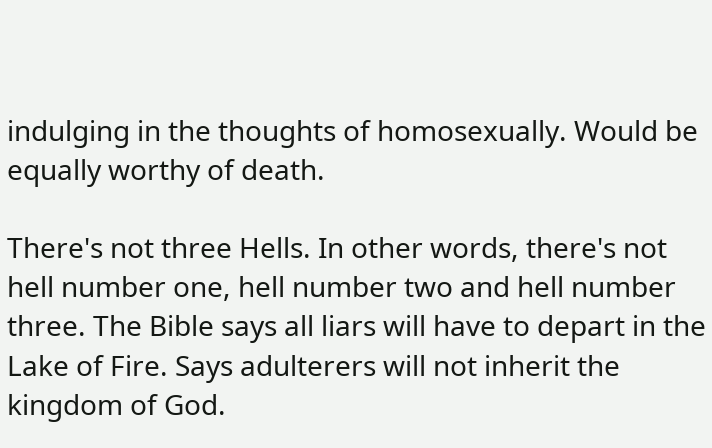indulging in the thoughts of homosexually. Would be equally worthy of death.

There's not three Hells. In other words, there's not hell number one, hell number two and hell number three. The Bible says all liars will have to depart in the Lake of Fire. Says adulterers will not inherit the kingdom of God.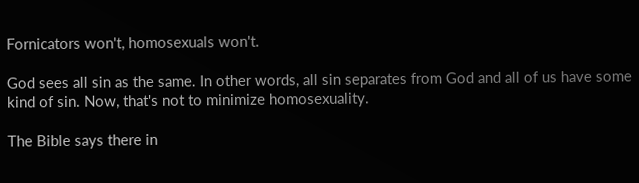Fornicators won't, homosexuals won't.

God sees all sin as the same. In other words, all sin separates from God and all of us have some kind of sin. Now, that's not to minimize homosexuality.

The Bible says there in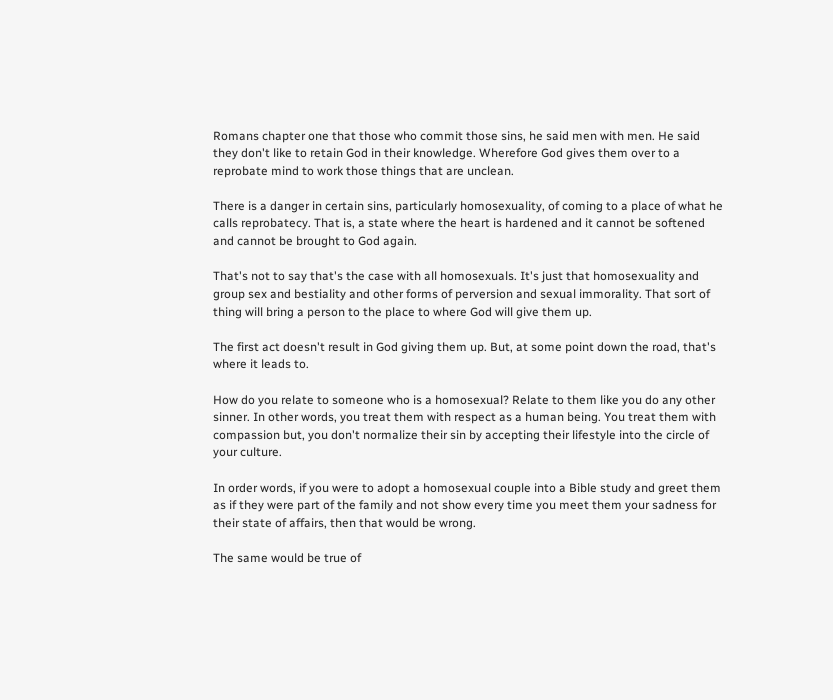Romans chapter one that those who commit those sins, he said men with men. He said they don't like to retain God in their knowledge. Wherefore God gives them over to a reprobate mind to work those things that are unclean.

There is a danger in certain sins, particularly homosexuality, of coming to a place of what he calls reprobatecy. That is, a state where the heart is hardened and it cannot be softened and cannot be brought to God again.

That's not to say that's the case with all homosexuals. It's just that homosexuality and group sex and bestiality and other forms of perversion and sexual immorality. That sort of thing will bring a person to the place to where God will give them up.

The first act doesn't result in God giving them up. But, at some point down the road, that's where it leads to.

How do you relate to someone who is a homosexual? Relate to them like you do any other sinner. In other words, you treat them with respect as a human being. You treat them with compassion but, you don't normalize their sin by accepting their lifestyle into the circle of your culture.

In order words, if you were to adopt a homosexual couple into a Bible study and greet them as if they were part of the family and not show every time you meet them your sadness for their state of affairs, then that would be wrong.

The same would be true of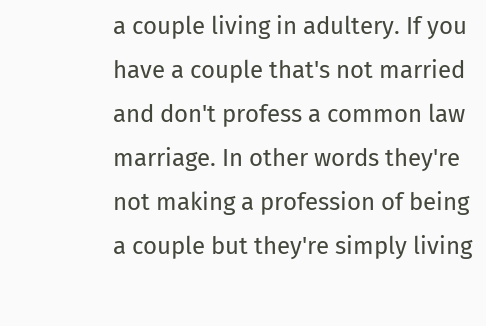a couple living in adultery. If you have a couple that's not married and don't profess a common law marriage. In other words they're not making a profession of being a couple but they're simply living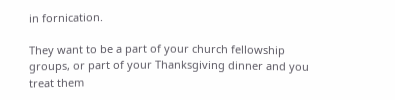in fornication.

They want to be a part of your church fellowship groups, or part of your Thanksgiving dinner and you treat them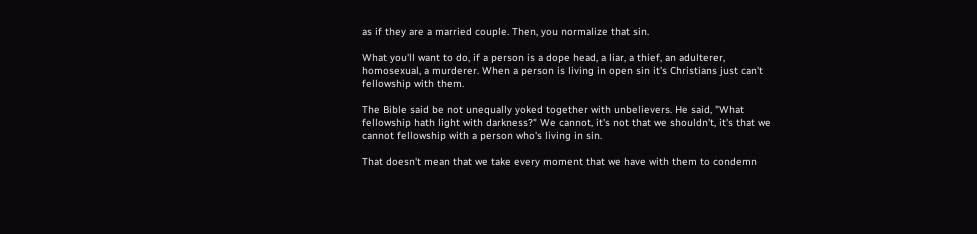as if they are a married couple. Then, you normalize that sin.

What you'll want to do, if a person is a dope head, a liar, a thief, an adulterer, homosexual, a murderer. When a person is living in open sin it's Christians just can't fellowship with them.

The Bible said be not unequally yoked together with unbelievers. He said, "What fellowship hath light with darkness?" We cannot, it's not that we shouldn't, it's that we cannot fellowship with a person who's living in sin.

That doesn't mean that we take every moment that we have with them to condemn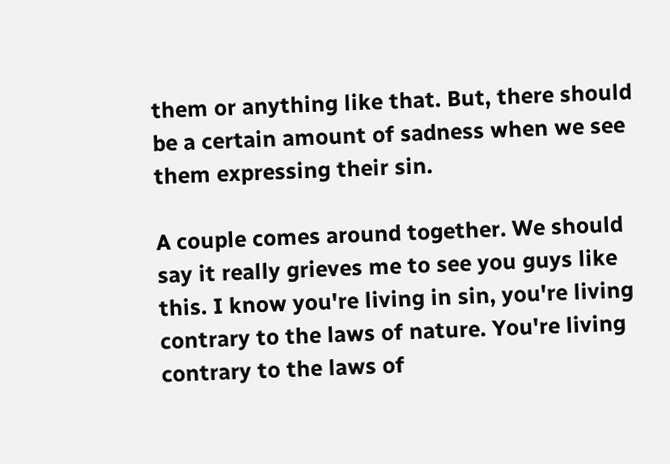them or anything like that. But, there should be a certain amount of sadness when we see them expressing their sin.

A couple comes around together. We should say it really grieves me to see you guys like this. I know you're living in sin, you're living contrary to the laws of nature. You're living contrary to the laws of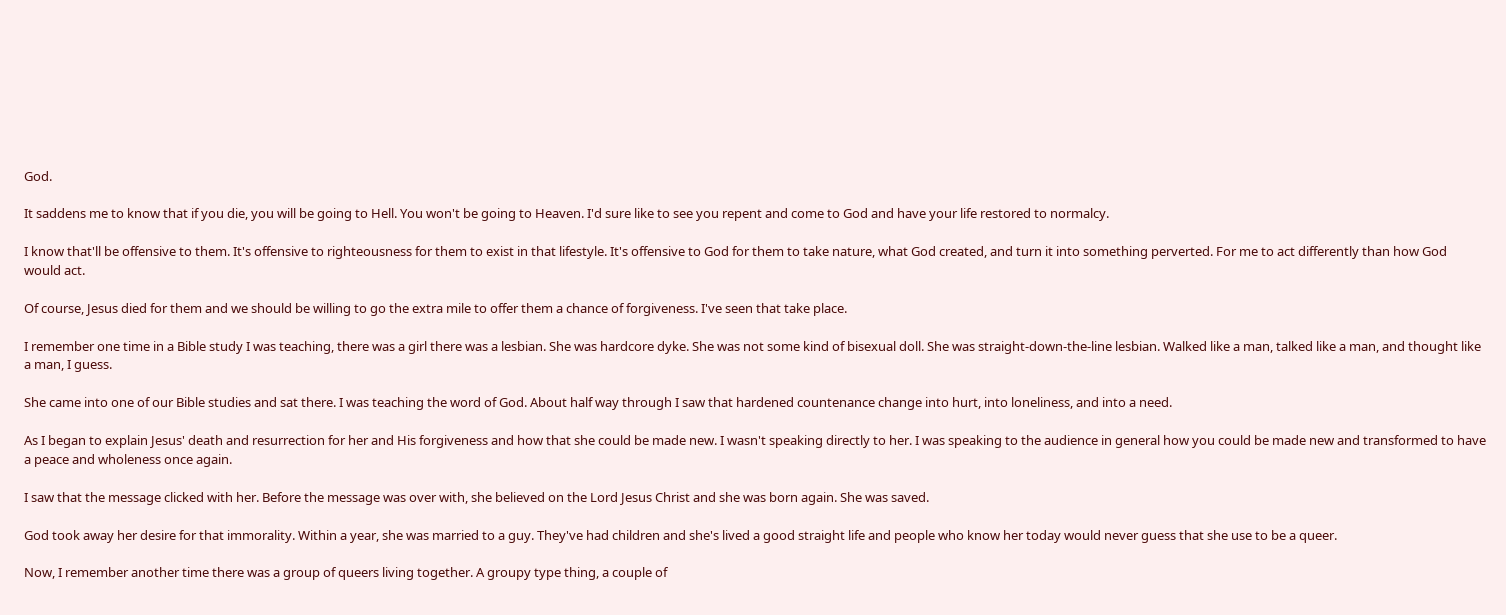God.

It saddens me to know that if you die, you will be going to Hell. You won't be going to Heaven. I'd sure like to see you repent and come to God and have your life restored to normalcy.

I know that'll be offensive to them. It's offensive to righteousness for them to exist in that lifestyle. It's offensive to God for them to take nature, what God created, and turn it into something perverted. For me to act differently than how God would act.

Of course, Jesus died for them and we should be willing to go the extra mile to offer them a chance of forgiveness. I've seen that take place.

I remember one time in a Bible study I was teaching, there was a girl there was a lesbian. She was hardcore dyke. She was not some kind of bisexual doll. She was straight‑down‑the‑line lesbian. Walked like a man, talked like a man, and thought like a man, I guess.

She came into one of our Bible studies and sat there. I was teaching the word of God. About half way through I saw that hardened countenance change into hurt, into loneliness, and into a need.

As I began to explain Jesus' death and resurrection for her and His forgiveness and how that she could be made new. I wasn't speaking directly to her. I was speaking to the audience in general how you could be made new and transformed to have a peace and wholeness once again.

I saw that the message clicked with her. Before the message was over with, she believed on the Lord Jesus Christ and she was born again. She was saved.

God took away her desire for that immorality. Within a year, she was married to a guy. They've had children and she's lived a good straight life and people who know her today would never guess that she use to be a queer.

Now, I remember another time there was a group of queers living together. A groupy type thing, a couple of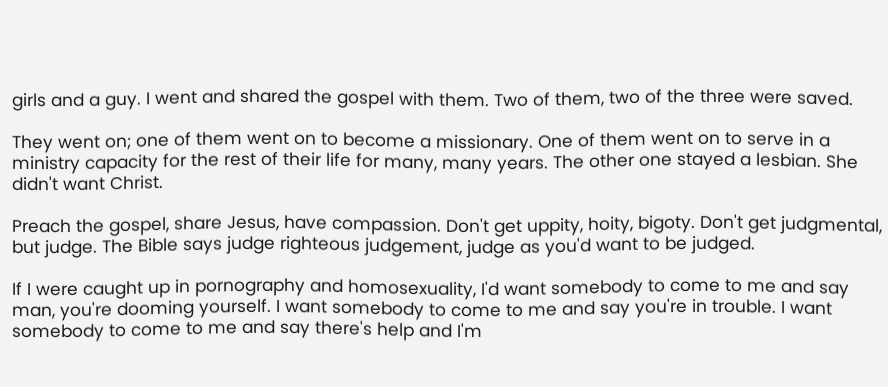girls and a guy. I went and shared the gospel with them. Two of them, two of the three were saved.

They went on; one of them went on to become a missionary. One of them went on to serve in a ministry capacity for the rest of their life for many, many years. The other one stayed a lesbian. She didn't want Christ.

Preach the gospel, share Jesus, have compassion. Don't get uppity, hoity, bigoty. Don't get judgmental, but judge. The Bible says judge righteous judgement, judge as you'd want to be judged.

If I were caught up in pornography and homosexuality, I'd want somebody to come to me and say man, you're dooming yourself. I want somebody to come to me and say you're in trouble. I want somebody to come to me and say there's help and I'm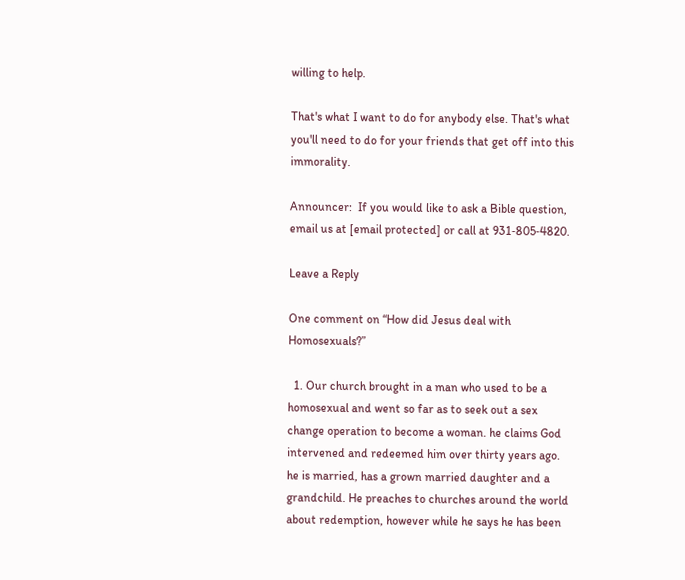willing to help.

That's what I want to do for anybody else. That's what you'll need to do for your friends that get off into this immorality.

Announcer:  If you would like to ask a Bible question, email us at [email protected] or call at 931‑805‑4820.

Leave a Reply

One comment on “How did Jesus deal with Homosexuals?”

  1. Our church brought in a man who used to be a homosexual and went so far as to seek out a sex change operation to become a woman. he claims God intervened and redeemed him over thirty years ago. he is married, has a grown married daughter and a grandchild. He preaches to churches around the world about redemption, however while he says he has been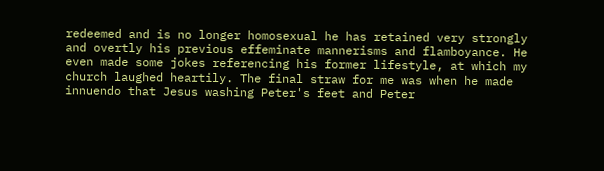redeemed and is no longer homosexual he has retained very strongly and overtly his previous effeminate mannerisms and flamboyance. He even made some jokes referencing his former lifestyle, at which my church laughed heartily. The final straw for me was when he made innuendo that Jesus washing Peter's feet and Peter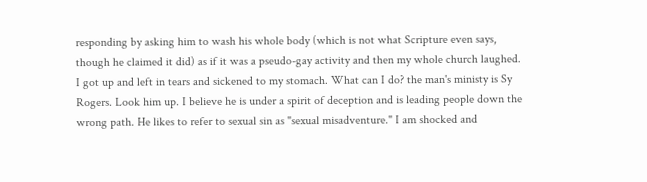responding by asking him to wash his whole body (which is not what Scripture even says, though he claimed it did) as if it was a pseudo-gay activity and then my whole church laughed. I got up and left in tears and sickened to my stomach. What can I do? the man's ministy is Sy Rogers. Look him up. I believe he is under a spirit of deception and is leading people down the wrong path. He likes to refer to sexual sin as "sexual misadventure." I am shocked and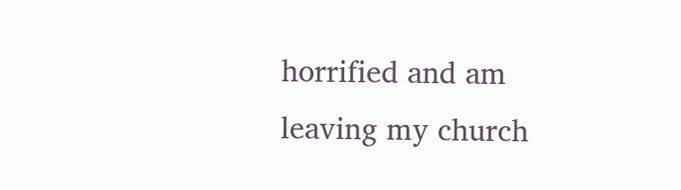horrified and am leaving my church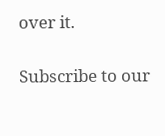over it.

Subscribe to our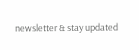newsletter & stay updated